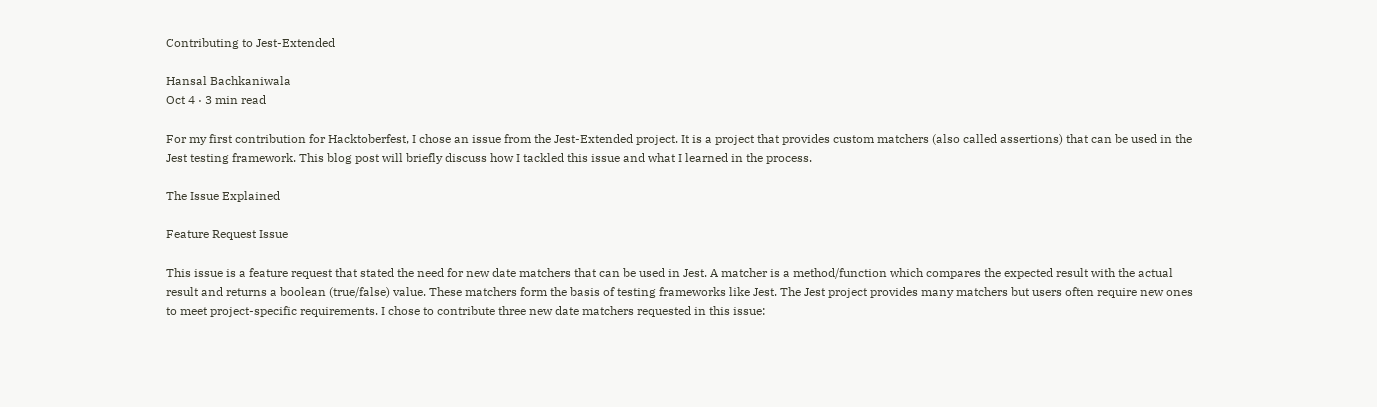Contributing to Jest-Extended

Hansal Bachkaniwala
Oct 4 · 3 min read

For my first contribution for Hacktoberfest, I chose an issue from the Jest-Extended project. It is a project that provides custom matchers (also called assertions) that can be used in the Jest testing framework. This blog post will briefly discuss how I tackled this issue and what I learned in the process.

The Issue Explained

Feature Request Issue

This issue is a feature request that stated the need for new date matchers that can be used in Jest. A matcher is a method/function which compares the expected result with the actual result and returns a boolean (true/false) value. These matchers form the basis of testing frameworks like Jest. The Jest project provides many matchers but users often require new ones to meet project-specific requirements. I chose to contribute three new date matchers requested in this issue: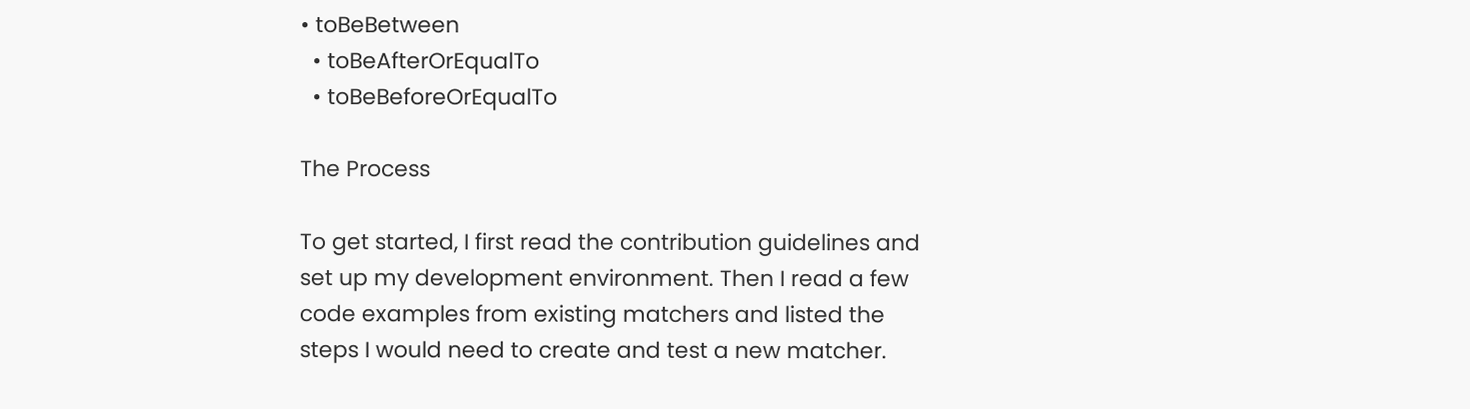• toBeBetween
  • toBeAfterOrEqualTo
  • toBeBeforeOrEqualTo

The Process

To get started, I first read the contribution guidelines and set up my development environment. Then I read a few code examples from existing matchers and listed the steps I would need to create and test a new matcher.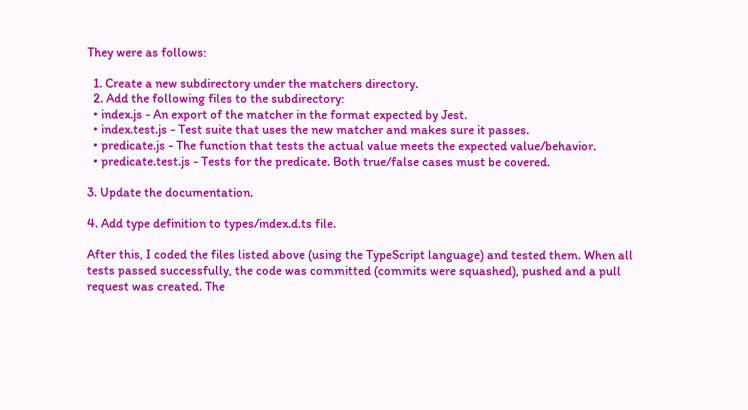They were as follows:

  1. Create a new subdirectory under the matchers directory.
  2. Add the following files to the subdirectory:
  • index.js - An export of the matcher in the format expected by Jest.
  • index.test.js - Test suite that uses the new matcher and makes sure it passes.
  • predicate.js - The function that tests the actual value meets the expected value/behavior.
  • predicate.test.js - Tests for the predicate. Both true/false cases must be covered.

3. Update the documentation.

4. Add type definition to types/index.d.ts file.

After this, I coded the files listed above (using the TypeScript language) and tested them. When all tests passed successfully, the code was committed (commits were squashed), pushed and a pull request was created. The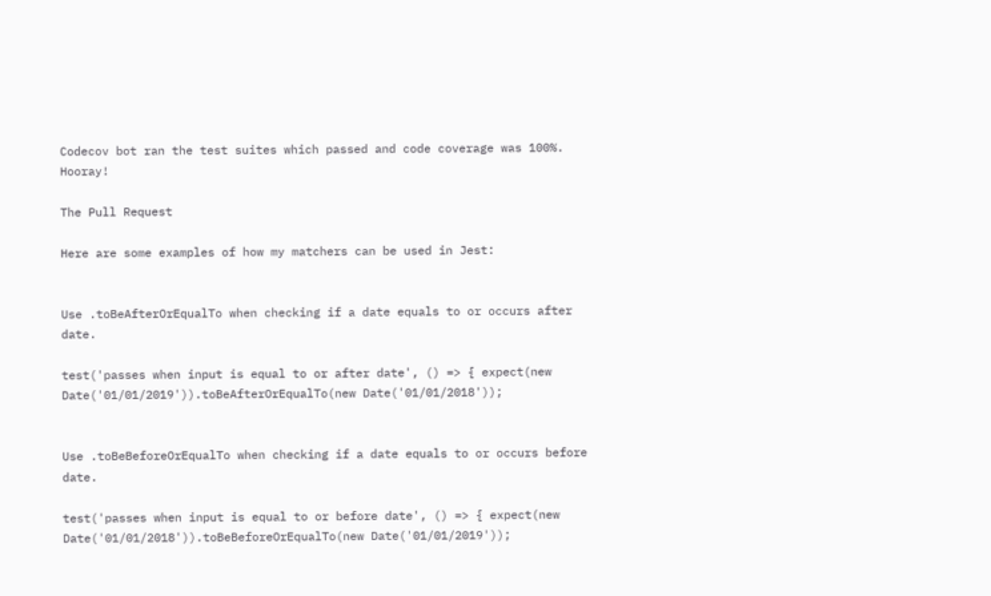Codecov bot ran the test suites which passed and code coverage was 100%. Hooray!

The Pull Request

Here are some examples of how my matchers can be used in Jest:


Use .toBeAfterOrEqualTo when checking if a date equals to or occurs after date.

test('passes when input is equal to or after date', () => { expect(new Date('01/01/2019')).toBeAfterOrEqualTo(new Date('01/01/2018'));


Use .toBeBeforeOrEqualTo when checking if a date equals to or occurs before date.

test('passes when input is equal to or before date', () => { expect(new Date('01/01/2018')).toBeBeforeOrEqualTo(new Date('01/01/2019'));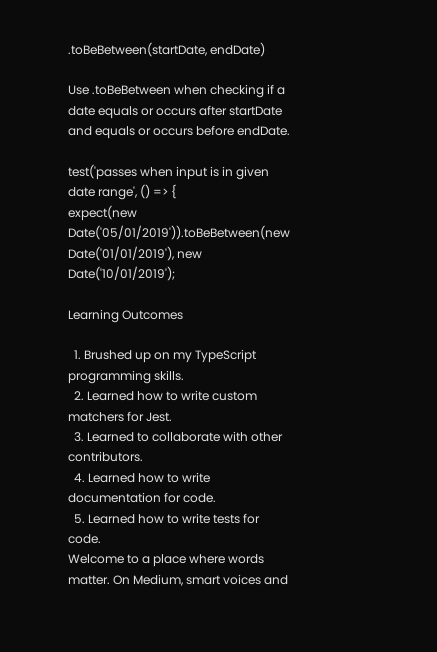.toBeBetween(startDate, endDate)

Use .toBeBetween when checking if a date equals or occurs after startDate and equals or occurs before endDate.

test('passes when input is in given date range', () => {
expect(new Date('05/01/2019')).toBeBetween(new Date('01/01/2019'), new Date('10/01/2019');

Learning Outcomes

  1. Brushed up on my TypeScript programming skills.
  2. Learned how to write custom matchers for Jest.
  3. Learned to collaborate with other contributors.
  4. Learned how to write documentation for code.
  5. Learned how to write tests for code.
Welcome to a place where words matter. On Medium, smart voices and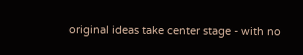original ideas take center stage - with no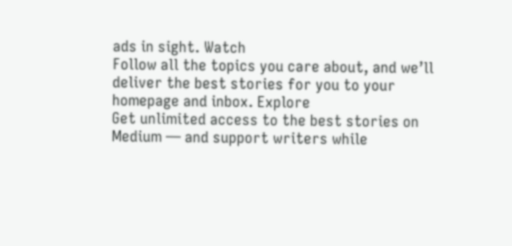ads in sight. Watch
Follow all the topics you care about, and we’ll deliver the best stories for you to your homepage and inbox. Explore
Get unlimited access to the best stories on Medium — and support writers while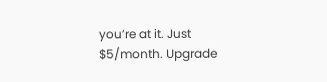you’re at it. Just $5/month. Upgrade